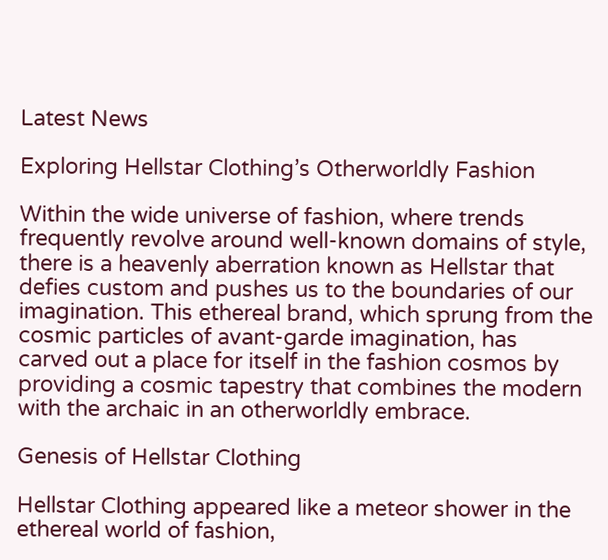Latest News

Exploring Hellstar Clothing’s Otherworldly Fashion

Within the wide universe of fashion, where trends frequently revolve around well-known domains of style, there is a heavenly aberration known as Hellstar that defies custom and pushes us to the boundaries of our imagination. This ethereal brand, which sprung from the cosmic particles of avant-garde imagination, has carved out a place for itself in the fashion cosmos by providing a cosmic tapestry that combines the modern with the archaic in an otherworldly embrace.

Genesis of Hellstar Clothing

Hellstar Clothing appeared like a meteor shower in the ethereal world of fashion,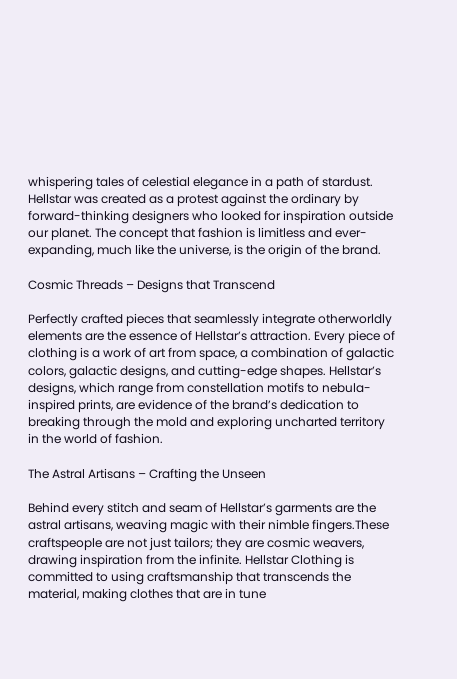whispering tales of celestial elegance in a path of stardust. Hellstar was created as a protest against the ordinary by forward-thinking designers who looked for inspiration outside our planet. The concept that fashion is limitless and ever-expanding, much like the universe, is the origin of the brand.

Cosmic Threads – Designs that Transcend

Perfectly crafted pieces that seamlessly integrate otherworldly elements are the essence of Hellstar’s attraction. Every piece of clothing is a work of art from space, a combination of galactic colors, galactic designs, and cutting-edge shapes. Hellstar’s designs, which range from constellation motifs to nebula-inspired prints, are evidence of the brand’s dedication to breaking through the mold and exploring uncharted territory in the world of fashion.

The Astral Artisans – Crafting the Unseen

Behind every stitch and seam of Hellstar’s garments are the astral artisans, weaving magic with their nimble fingers.These craftspeople are not just tailors; they are cosmic weavers, drawing inspiration from the infinite. Hellstar Clothing is committed to using craftsmanship that transcends the material, making clothes that are in tune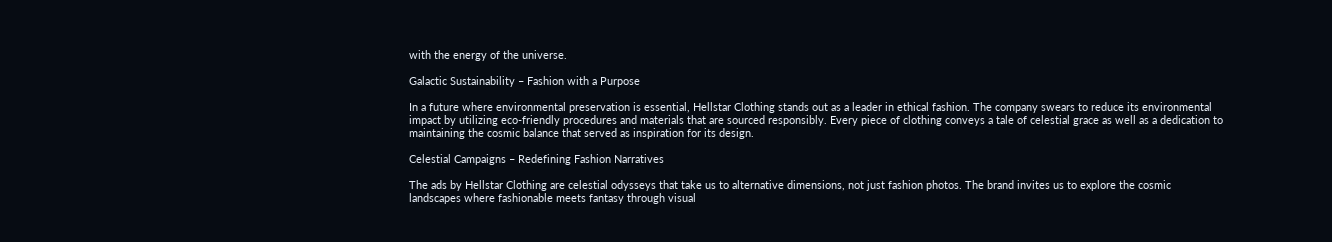with the energy of the universe.

Galactic Sustainability – Fashion with a Purpose

In a future where environmental preservation is essential, Hellstar Clothing stands out as a leader in ethical fashion. The company swears to reduce its environmental impact by utilizing eco-friendly procedures and materials that are sourced responsibly. Every piece of clothing conveys a tale of celestial grace as well as a dedication to maintaining the cosmic balance that served as inspiration for its design.

Celestial Campaigns – Redefining Fashion Narratives

The ads by Hellstar Clothing are celestial odysseys that take us to alternative dimensions, not just fashion photos. The brand invites us to explore the cosmic landscapes where fashionable meets fantasy through visual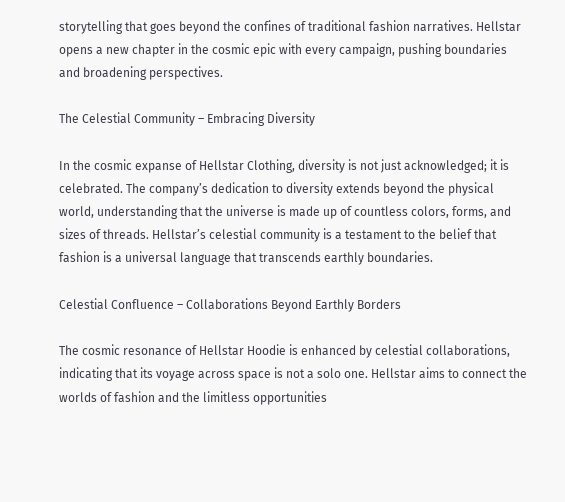storytelling that goes beyond the confines of traditional fashion narratives. Hellstar opens a new chapter in the cosmic epic with every campaign, pushing boundaries and broadening perspectives.

The Celestial Community – Embracing Diversity

In the cosmic expanse of Hellstar Clothing, diversity is not just acknowledged; it is celebrated. The company’s dedication to diversity extends beyond the physical world, understanding that the universe is made up of countless colors, forms, and sizes of threads. Hellstar’s celestial community is a testament to the belief that fashion is a universal language that transcends earthly boundaries.

Celestial Confluence – Collaborations Beyond Earthly Borders

The cosmic resonance of Hellstar Hoodie is enhanced by celestial collaborations, indicating that its voyage across space is not a solo one. Hellstar aims to connect the worlds of fashion and the limitless opportunities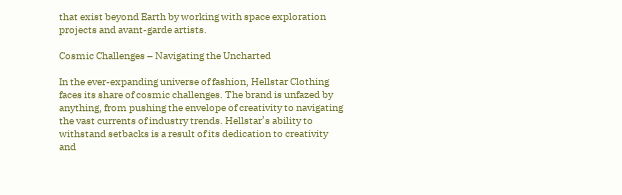that exist beyond Earth by working with space exploration projects and avant-garde artists.

Cosmic Challenges – Navigating the Uncharted

In the ever-expanding universe of fashion, Hellstar Clothing faces its share of cosmic challenges. The brand is unfazed by anything, from pushing the envelope of creativity to navigating the vast currents of industry trends. Hellstar’s ability to withstand setbacks is a result of its dedication to creativity and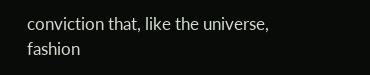conviction that, like the universe, fashion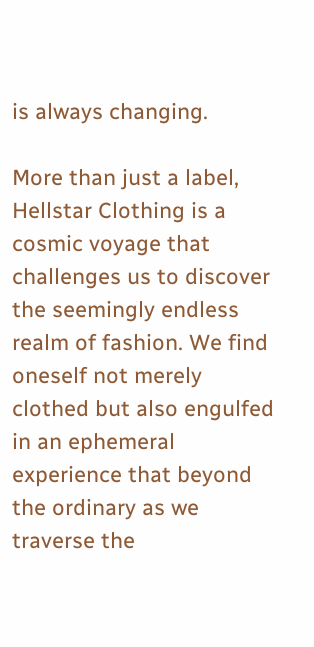is always changing.

More than just a label, Hellstar Clothing is a cosmic voyage that challenges us to discover the seemingly endless realm of fashion. We find oneself not merely clothed but also engulfed in an ephemeral experience that beyond the ordinary as we traverse the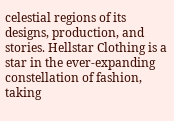celestial regions of its designs, production, and stories. Hellstar Clothing is a star in the ever-expanding constellation of fashion, taking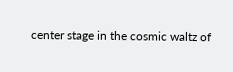center stage in the cosmic waltz of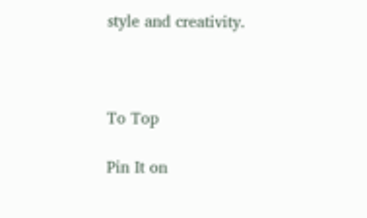style and creativity.



To Top

Pin It on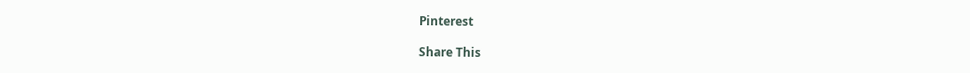Pinterest

Share This